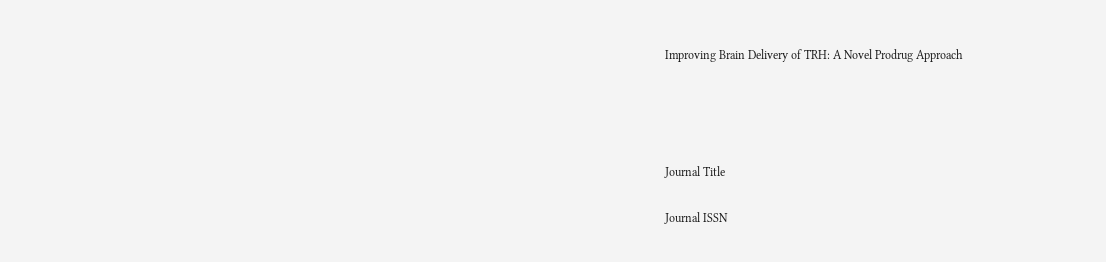Improving Brain Delivery of TRH: A Novel Prodrug Approach




Journal Title

Journal ISSN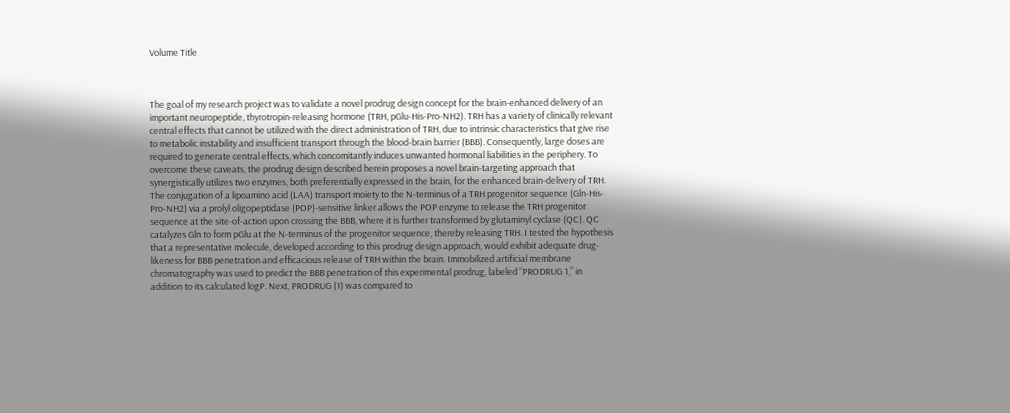Volume Title



The goal of my research project was to validate a novel prodrug design concept for the brain-enhanced delivery of an important neuropeptide, thyrotropin-releasing hormone (TRH, pGlu-His-Pro-NH2). TRH has a variety of clinically relevant central effects that cannot be utilized with the direct administration of TRH, due to intrinsic characteristics that give rise to metabolic instability and insufficient transport through the blood-brain barrier (BBB). Consequently, large doses are required to generate central effects, which concomitantly induces unwanted hormonal liabilities in the periphery. To overcome these caveats, the prodrug design described herein proposes a novel brain-targeting approach that synergistically utilizes two enzymes, both preferentially expressed in the brain, for the enhanced brain-delivery of TRH. The conjugation of a lipoamino acid (LAA) transport moiety to the N-terminus of a TRH progenitor sequence (Gln-His-Pro-NH2) via a prolyl oligopeptidase (POP)-sensitive linker allows the POP enzyme to release the TRH progenitor sequence at the site-of-action upon crossing the BBB, where it is further transformed by glutaminyl cyclase (QC). QC catalyzes Gln to form pGlu at the N-terminus of the progenitor sequence, thereby releasing TRH. I tested the hypothesis that a representative molecule, developed according to this prodrug design approach, would exhibit adequate drug-likeness for BBB penetration and efficacious release of TRH within the brain. Immobilized artificial membrane chromatography was used to predict the BBB penetration of this experimental prodrug, labeled “PRODRUG 1,” in addition to its calculated logP. Next, PRODRUG (1) was compared to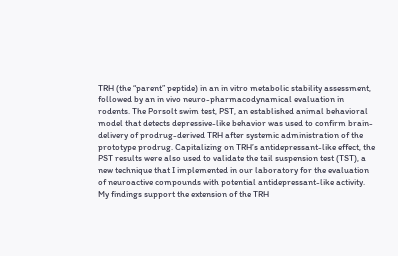TRH (the “parent” peptide) in an in vitro metabolic stability assessment, followed by an in vivo neuro-pharmacodynamical evaluation in rodents. The Porsolt swim test, PST, an established animal behavioral model that detects depressive-like behavior was used to confirm brain-delivery of prodrug-derived TRH after systemic administration of the prototype prodrug. Capitalizing on TRH’s antidepressant-like effect, the PST results were also used to validate the tail suspension test (TST), a new technique that I implemented in our laboratory for the evaluation of neuroactive compounds with potential antidepressant-like activity. My findings support the extension of the TRH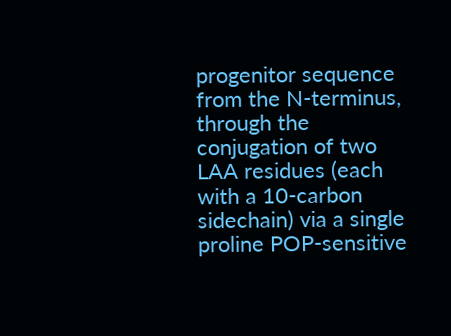progenitor sequence from the N-terminus, through the conjugation of two LAA residues (each with a 10-carbon sidechain) via a single proline POP-sensitive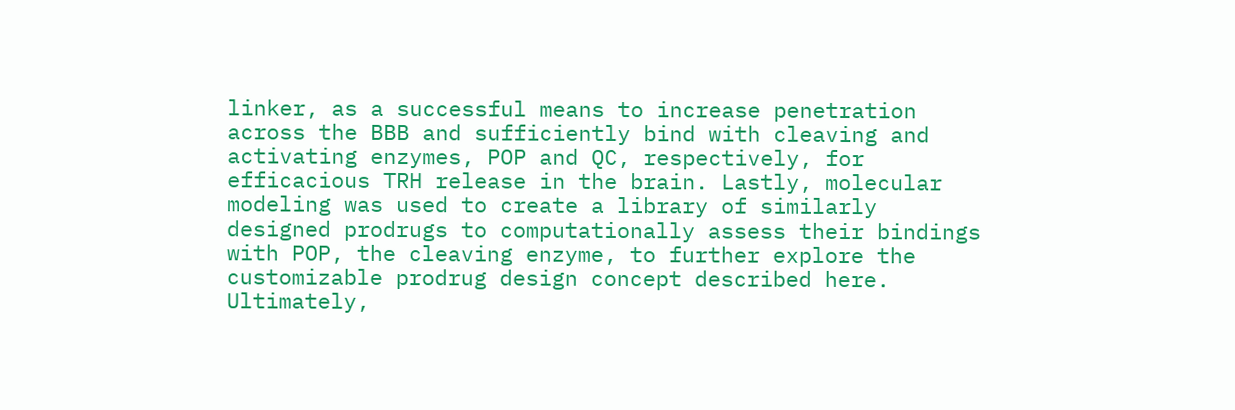linker, as a successful means to increase penetration across the BBB and sufficiently bind with cleaving and activating enzymes, POP and QC, respectively, for efficacious TRH release in the brain. Lastly, molecular modeling was used to create a library of similarly designed prodrugs to computationally assess their bindings with POP, the cleaving enzyme, to further explore the customizable prodrug design concept described here. Ultimately,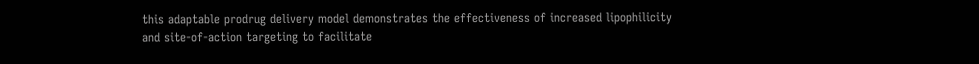this adaptable prodrug delivery model demonstrates the effectiveness of increased lipophilicity and site-of-action targeting to facilitate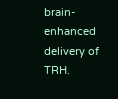brain-enhanced delivery of TRH.